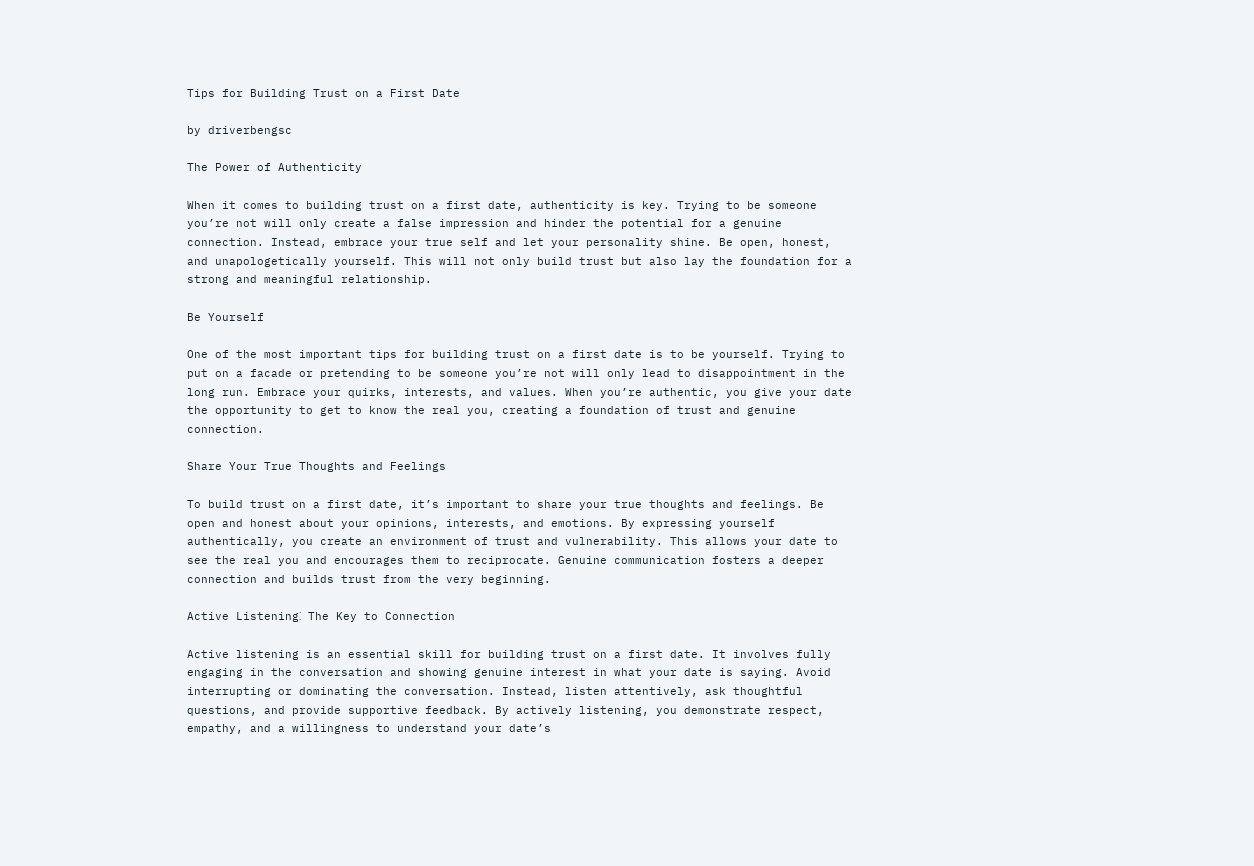Tips for Building Trust on a First Date

by driverbengsc

The Power of Authenticity

When it comes to building trust on a first date, authenticity is key. Trying to be someone you’re not will only create a false impression and hinder the potential for a genuine connection. Instead, embrace your true self and let your personality shine. Be open, honest, and unapologetically yourself. This will not only build trust but also lay the foundation for a strong and meaningful relationship.

Be Yourself

One of the most important tips for building trust on a first date is to be yourself. Trying to put on a facade or pretending to be someone you’re not will only lead to disappointment in the long run. Embrace your quirks, interests, and values. When you’re authentic, you give your date the opportunity to get to know the real you, creating a foundation of trust and genuine connection.

Share Your True Thoughts and Feelings

To build trust on a first date, it’s important to share your true thoughts and feelings. Be open and honest about your opinions, interests, and emotions. By expressing yourself authentically, you create an environment of trust and vulnerability. This allows your date to see the real you and encourages them to reciprocate. Genuine communication fosters a deeper connection and builds trust from the very beginning.

Active Listening⁚ The Key to Connection

Active listening is an essential skill for building trust on a first date. It involves fully engaging in the conversation and showing genuine interest in what your date is saying. Avoid interrupting or dominating the conversation. Instead, listen attentively, ask thoughtful questions, and provide supportive feedback. By actively listening, you demonstrate respect, empathy, and a willingness to understand your date’s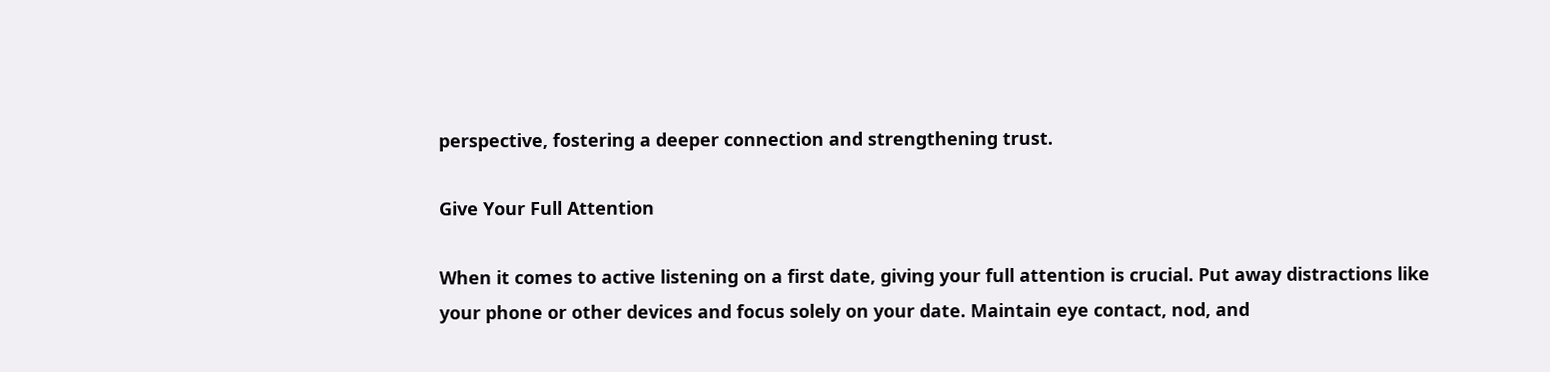perspective, fostering a deeper connection and strengthening trust.

Give Your Full Attention

When it comes to active listening on a first date, giving your full attention is crucial. Put away distractions like your phone or other devices and focus solely on your date. Maintain eye contact, nod, and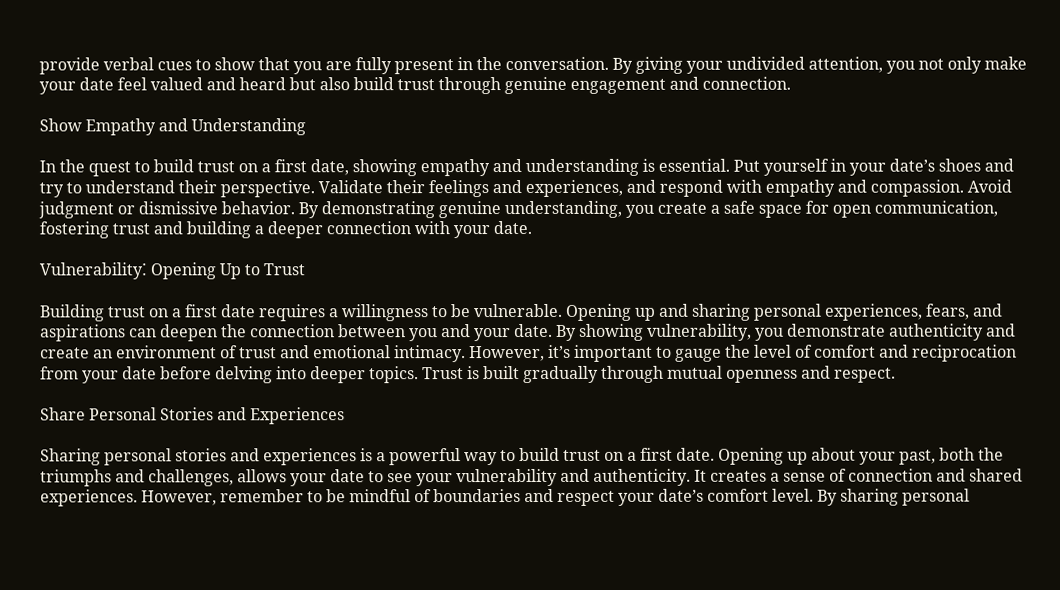provide verbal cues to show that you are fully present in the conversation. By giving your undivided attention, you not only make your date feel valued and heard but also build trust through genuine engagement and connection.

Show Empathy and Understanding

In the quest to build trust on a first date, showing empathy and understanding is essential. Put yourself in your date’s shoes and try to understand their perspective. Validate their feelings and experiences, and respond with empathy and compassion. Avoid judgment or dismissive behavior. By demonstrating genuine understanding, you create a safe space for open communication, fostering trust and building a deeper connection with your date.

Vulnerability⁚ Opening Up to Trust

Building trust on a first date requires a willingness to be vulnerable. Opening up and sharing personal experiences, fears, and aspirations can deepen the connection between you and your date. By showing vulnerability, you demonstrate authenticity and create an environment of trust and emotional intimacy. However, it’s important to gauge the level of comfort and reciprocation from your date before delving into deeper topics. Trust is built gradually through mutual openness and respect.

Share Personal Stories and Experiences

Sharing personal stories and experiences is a powerful way to build trust on a first date. Opening up about your past, both the triumphs and challenges, allows your date to see your vulnerability and authenticity. It creates a sense of connection and shared experiences. However, remember to be mindful of boundaries and respect your date’s comfort level. By sharing personal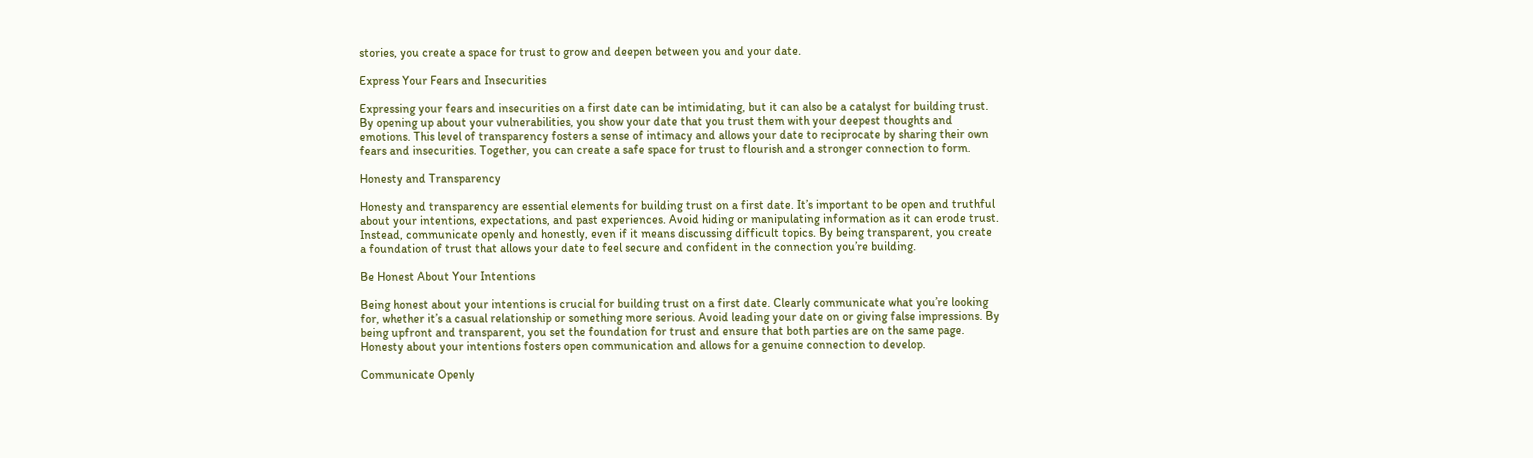stories, you create a space for trust to grow and deepen between you and your date.

Express Your Fears and Insecurities

Expressing your fears and insecurities on a first date can be intimidating, but it can also be a catalyst for building trust. By opening up about your vulnerabilities, you show your date that you trust them with your deepest thoughts and emotions. This level of transparency fosters a sense of intimacy and allows your date to reciprocate by sharing their own fears and insecurities. Together, you can create a safe space for trust to flourish and a stronger connection to form.

Honesty and Transparency

Honesty and transparency are essential elements for building trust on a first date. It’s important to be open and truthful about your intentions, expectations, and past experiences. Avoid hiding or manipulating information as it can erode trust. Instead, communicate openly and honestly, even if it means discussing difficult topics. By being transparent, you create a foundation of trust that allows your date to feel secure and confident in the connection you’re building.

Be Honest About Your Intentions

Being honest about your intentions is crucial for building trust on a first date. Clearly communicate what you’re looking for, whether it’s a casual relationship or something more serious. Avoid leading your date on or giving false impressions. By being upfront and transparent, you set the foundation for trust and ensure that both parties are on the same page. Honesty about your intentions fosters open communication and allows for a genuine connection to develop.

Communicate Openly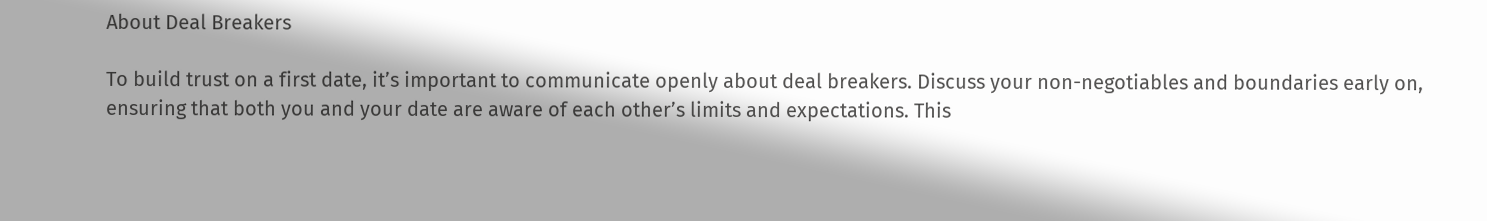About Deal Breakers

To build trust on a first date, it’s important to communicate openly about deal breakers. Discuss your non-negotiables and boundaries early on, ensuring that both you and your date are aware of each other’s limits and expectations. This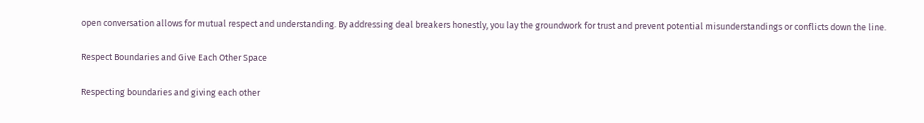open conversation allows for mutual respect and understanding. By addressing deal breakers honestly, you lay the groundwork for trust and prevent potential misunderstandings or conflicts down the line.

Respect Boundaries and Give Each Other Space

Respecting boundaries and giving each other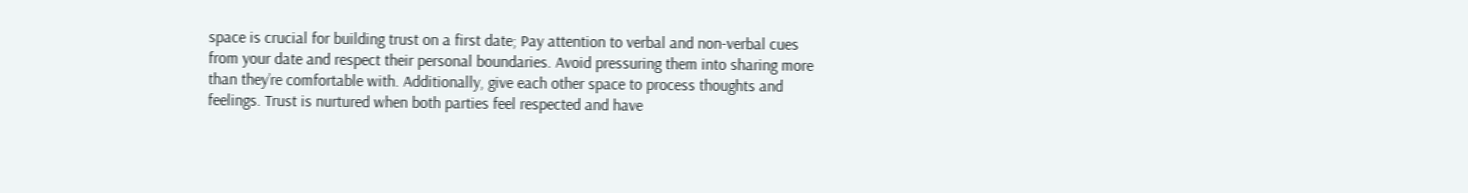space is crucial for building trust on a first date; Pay attention to verbal and non-verbal cues from your date and respect their personal boundaries. Avoid pressuring them into sharing more than they’re comfortable with. Additionally, give each other space to process thoughts and feelings. Trust is nurtured when both parties feel respected and have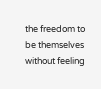the freedom to be themselves without feeling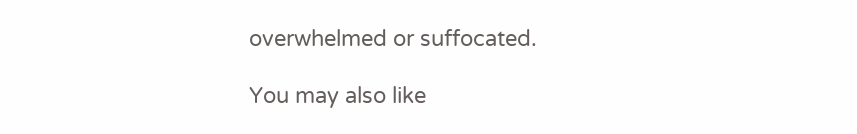overwhelmed or suffocated.

You may also like